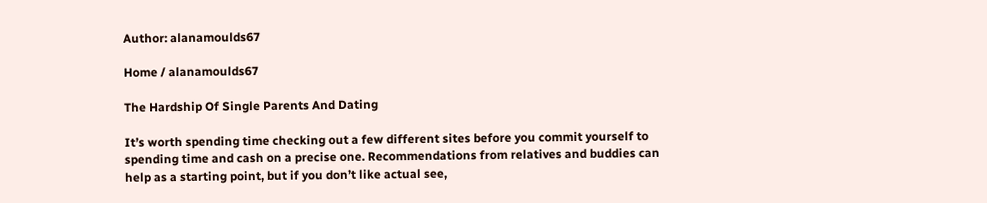Author: alanamoulds67

Home / alanamoulds67

The Hardship Of Single Parents And Dating

It’s worth spending time checking out a few different sites before you commit yourself to spending time and cash on a precise one. Recommendations from relatives and buddies can help as a starting point, but if you don’t like actual see,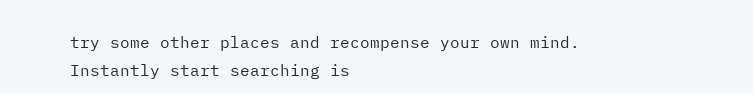try some other places and recompense your own mind. Instantly start searching is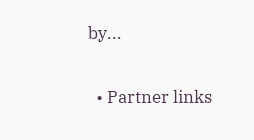by...

  • Partner links